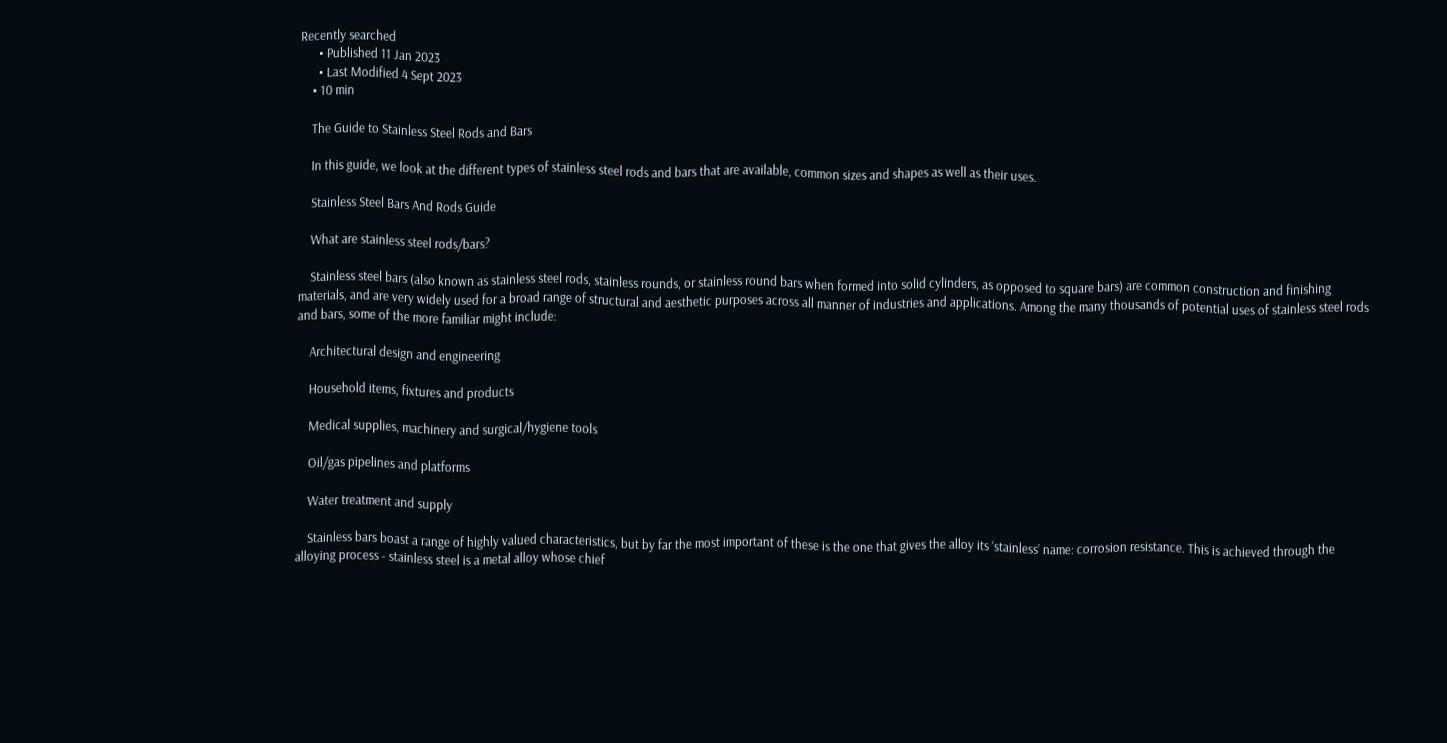Recently searched
      • Published 11 Jan 2023
      • Last Modified 4 Sept 2023
    • 10 min

    The Guide to Stainless Steel Rods and Bars

    In this guide, we look at the different types of stainless steel rods and bars that are available, common sizes and shapes as well as their uses.

    Stainless Steel Bars And Rods Guide

    What are stainless steel rods/bars?

    Stainless steel bars (also known as stainless steel rods, stainless rounds, or stainless round bars when formed into solid cylinders, as opposed to square bars) are common construction and finishing materials, and are very widely used for a broad range of structural and aesthetic purposes across all manner of industries and applications. Among the many thousands of potential uses of stainless steel rods and bars, some of the more familiar might include:

    Architectural design and engineering

    Household items, fixtures and products

    Medical supplies, machinery and surgical/hygiene tools

    Oil/gas pipelines and platforms

    Water treatment and supply

    Stainless bars boast a range of highly valued characteristics, but by far the most important of these is the one that gives the alloy its ‘stainless’ name: corrosion resistance. This is achieved through the alloying process - stainless steel is a metal alloy whose chief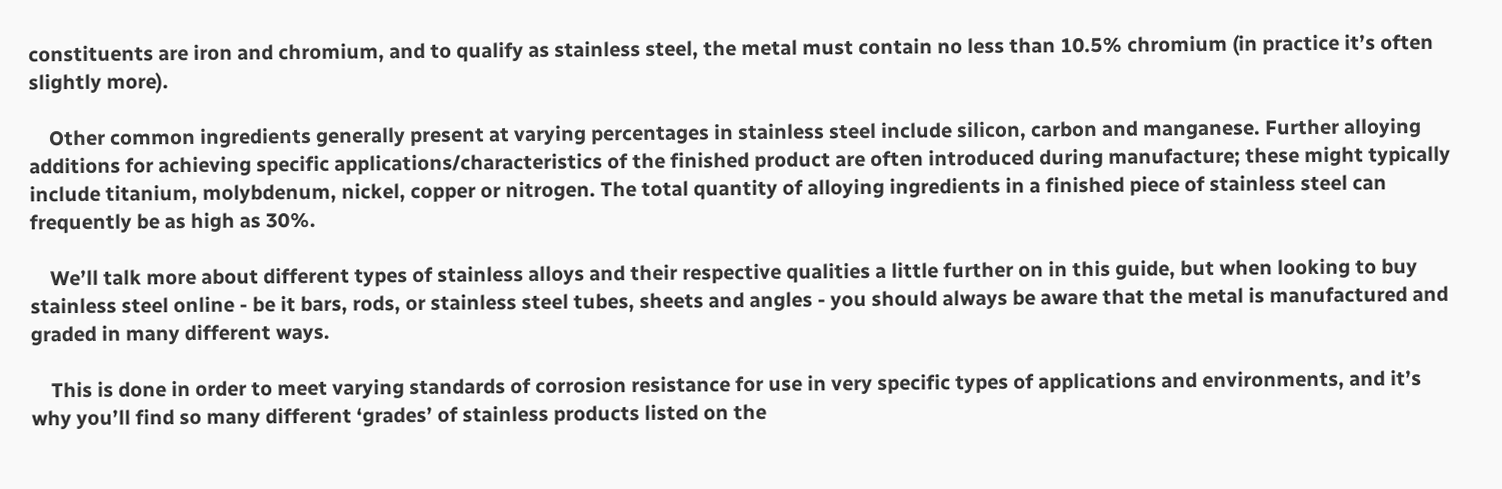constituents are iron and chromium, and to qualify as stainless steel, the metal must contain no less than 10.5% chromium (in practice it’s often slightly more).

    Other common ingredients generally present at varying percentages in stainless steel include silicon, carbon and manganese. Further alloying additions for achieving specific applications/characteristics of the finished product are often introduced during manufacture; these might typically include titanium, molybdenum, nickel, copper or nitrogen. The total quantity of alloying ingredients in a finished piece of stainless steel can frequently be as high as 30%.

    We’ll talk more about different types of stainless alloys and their respective qualities a little further on in this guide, but when looking to buy stainless steel online - be it bars, rods, or stainless steel tubes, sheets and angles - you should always be aware that the metal is manufactured and graded in many different ways.

    This is done in order to meet varying standards of corrosion resistance for use in very specific types of applications and environments, and it’s why you’ll find so many different ‘grades’ of stainless products listed on the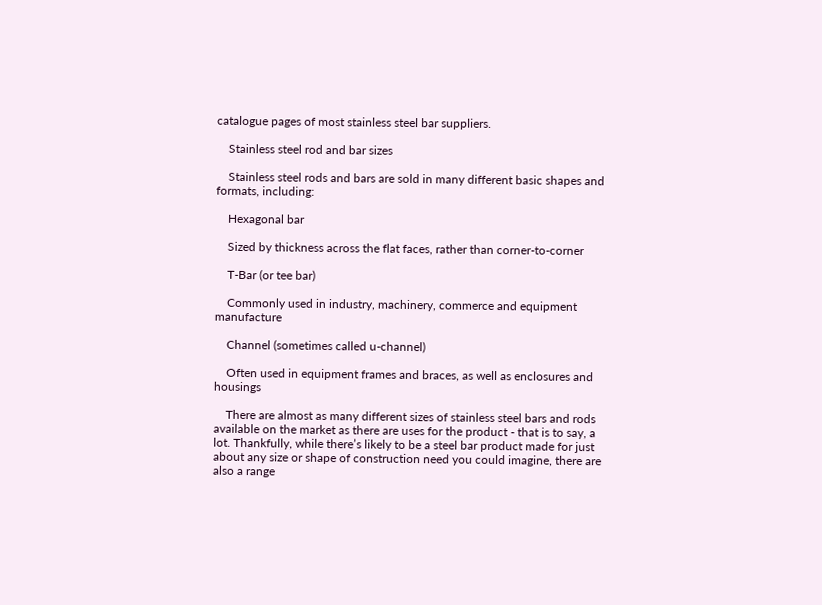catalogue pages of most stainless steel bar suppliers.

    Stainless steel rod and bar sizes

    Stainless steel rods and bars are sold in many different basic shapes and formats, including:

    Hexagonal bar

    Sized by thickness across the flat faces, rather than corner-to-corner

    T-Bar (or tee bar)

    Commonly used in industry, machinery, commerce and equipment manufacture

    Channel (sometimes called u-channel)

    Often used in equipment frames and braces, as well as enclosures and housings

    There are almost as many different sizes of stainless steel bars and rods available on the market as there are uses for the product - that is to say, a lot. Thankfully, while there’s likely to be a steel bar product made for just about any size or shape of construction need you could imagine, there are also a range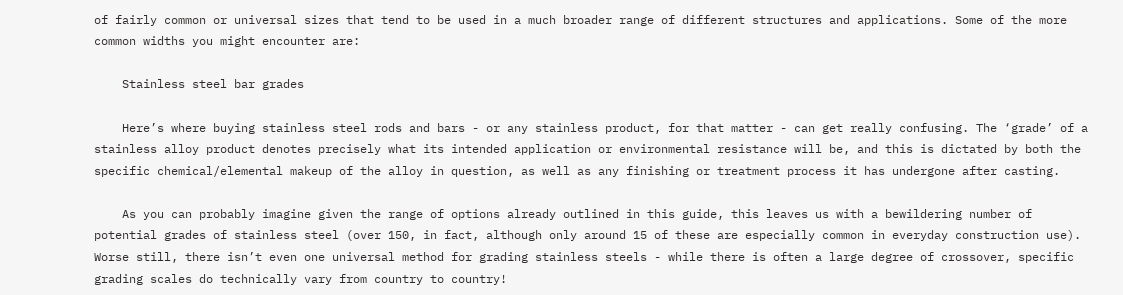of fairly common or universal sizes that tend to be used in a much broader range of different structures and applications. Some of the more common widths you might encounter are:

    Stainless steel bar grades

    Here’s where buying stainless steel rods and bars - or any stainless product, for that matter - can get really confusing. The ‘grade’ of a stainless alloy product denotes precisely what its intended application or environmental resistance will be, and this is dictated by both the specific chemical/elemental makeup of the alloy in question, as well as any finishing or treatment process it has undergone after casting.

    As you can probably imagine given the range of options already outlined in this guide, this leaves us with a bewildering number of potential grades of stainless steel (over 150, in fact, although only around 15 of these are especially common in everyday construction use). Worse still, there isn’t even one universal method for grading stainless steels - while there is often a large degree of crossover, specific grading scales do technically vary from country to country!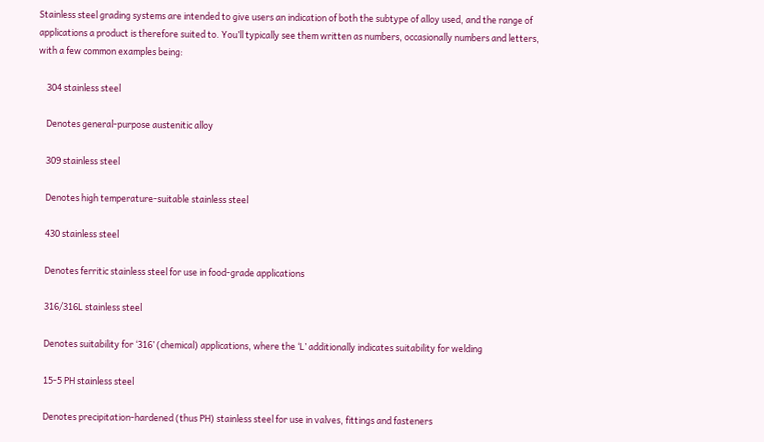Stainless steel grading systems are intended to give users an indication of both the subtype of alloy used, and the range of applications a product is therefore suited to. You’ll typically see them written as numbers, occasionally numbers and letters, with a few common examples being:

    304 stainless steel

    Denotes general-purpose austenitic alloy

    309 stainless steel

    Denotes high temperature-suitable stainless steel

    430 stainless steel

    Denotes ferritic stainless steel for use in food-grade applications

    316/316L stainless steel

    Denotes suitability for ‘316’ (chemical) applications, where the ‘L’ additionally indicates suitability for welding

    15-5 PH stainless steel

    Denotes precipitation-hardened (thus PH) stainless steel for use in valves, fittings and fasteners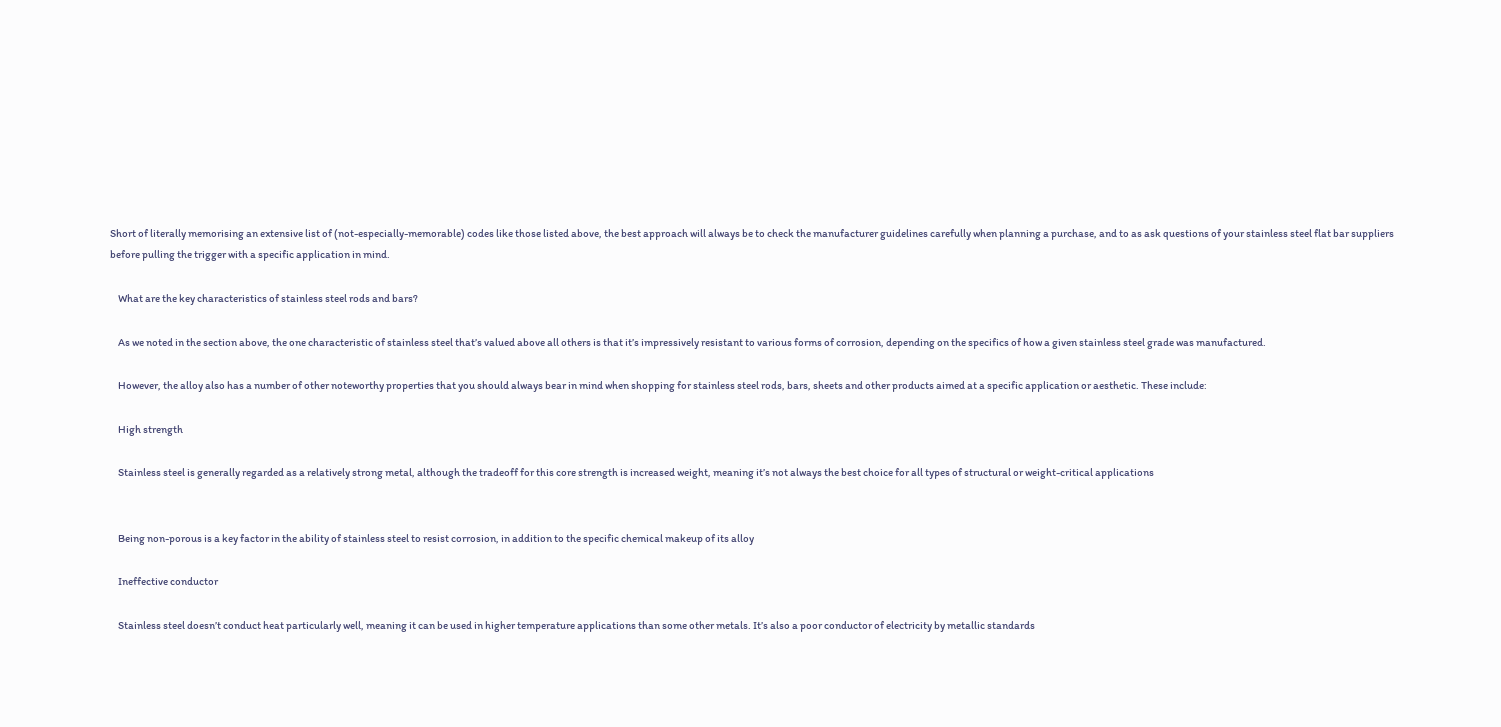Short of literally memorising an extensive list of (not-especially-memorable) codes like those listed above, the best approach will always be to check the manufacturer guidelines carefully when planning a purchase, and to as ask questions of your stainless steel flat bar suppliers before pulling the trigger with a specific application in mind.

    What are the key characteristics of stainless steel rods and bars?

    As we noted in the section above, the one characteristic of stainless steel that’s valued above all others is that it’s impressively resistant to various forms of corrosion, depending on the specifics of how a given stainless steel grade was manufactured.

    However, the alloy also has a number of other noteworthy properties that you should always bear in mind when shopping for stainless steel rods, bars, sheets and other products aimed at a specific application or aesthetic. These include:

    High strength

    Stainless steel is generally regarded as a relatively strong metal, although the tradeoff for this core strength is increased weight, meaning it’s not always the best choice for all types of structural or weight-critical applications


    Being non-porous is a key factor in the ability of stainless steel to resist corrosion, in addition to the specific chemical makeup of its alloy

    Ineffective conductor

    Stainless steel doesn’t conduct heat particularly well, meaning it can be used in higher temperature applications than some other metals. It’s also a poor conductor of electricity by metallic standards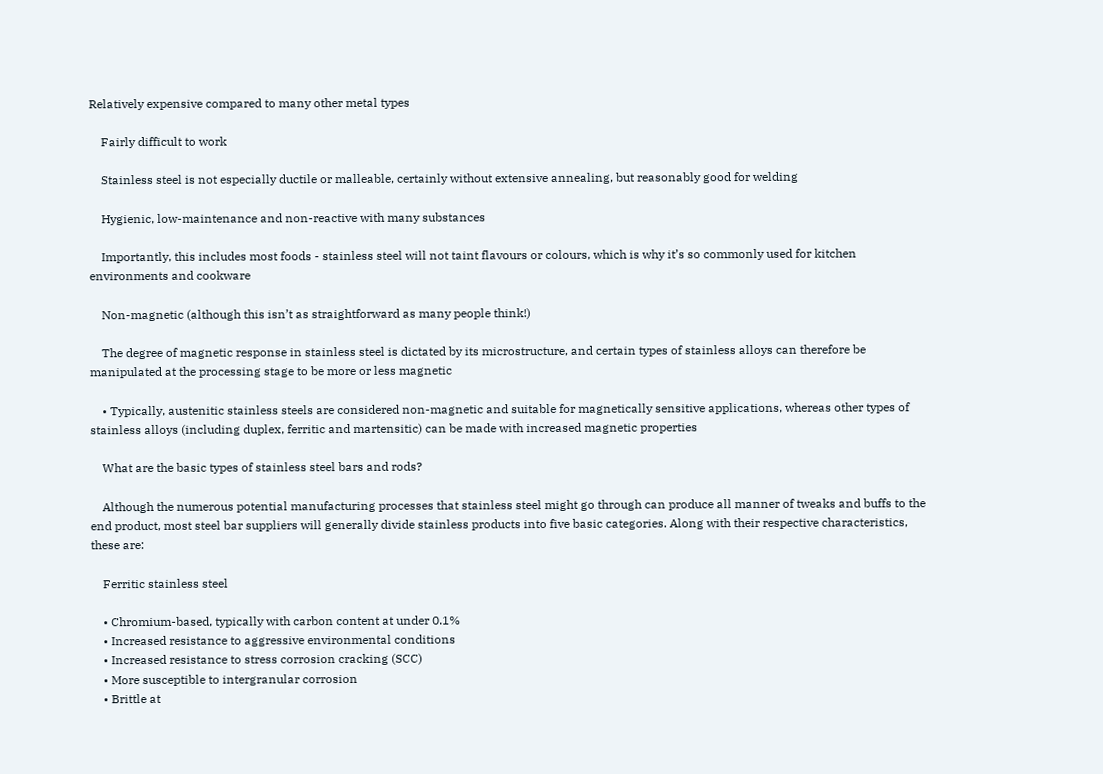Relatively expensive compared to many other metal types

    Fairly difficult to work

    Stainless steel is not especially ductile or malleable, certainly without extensive annealing, but reasonably good for welding

    Hygienic, low-maintenance and non-reactive with many substances

    Importantly, this includes most foods - stainless steel will not taint flavours or colours, which is why it’s so commonly used for kitchen environments and cookware

    Non-magnetic (although this isn’t as straightforward as many people think!)

    The degree of magnetic response in stainless steel is dictated by its microstructure, and certain types of stainless alloys can therefore be manipulated at the processing stage to be more or less magnetic

    • Typically, austenitic stainless steels are considered non-magnetic and suitable for magnetically sensitive applications, whereas other types of stainless alloys (including duplex, ferritic and martensitic) can be made with increased magnetic properties

    What are the basic types of stainless steel bars and rods?

    Although the numerous potential manufacturing processes that stainless steel might go through can produce all manner of tweaks and buffs to the end product, most steel bar suppliers will generally divide stainless products into five basic categories. Along with their respective characteristics, these are:

    Ferritic stainless steel

    • Chromium-based, typically with carbon content at under 0.1%
    • Increased resistance to aggressive environmental conditions
    • Increased resistance to stress corrosion cracking (SCC)
    • More susceptible to intergranular corrosion
    • Brittle at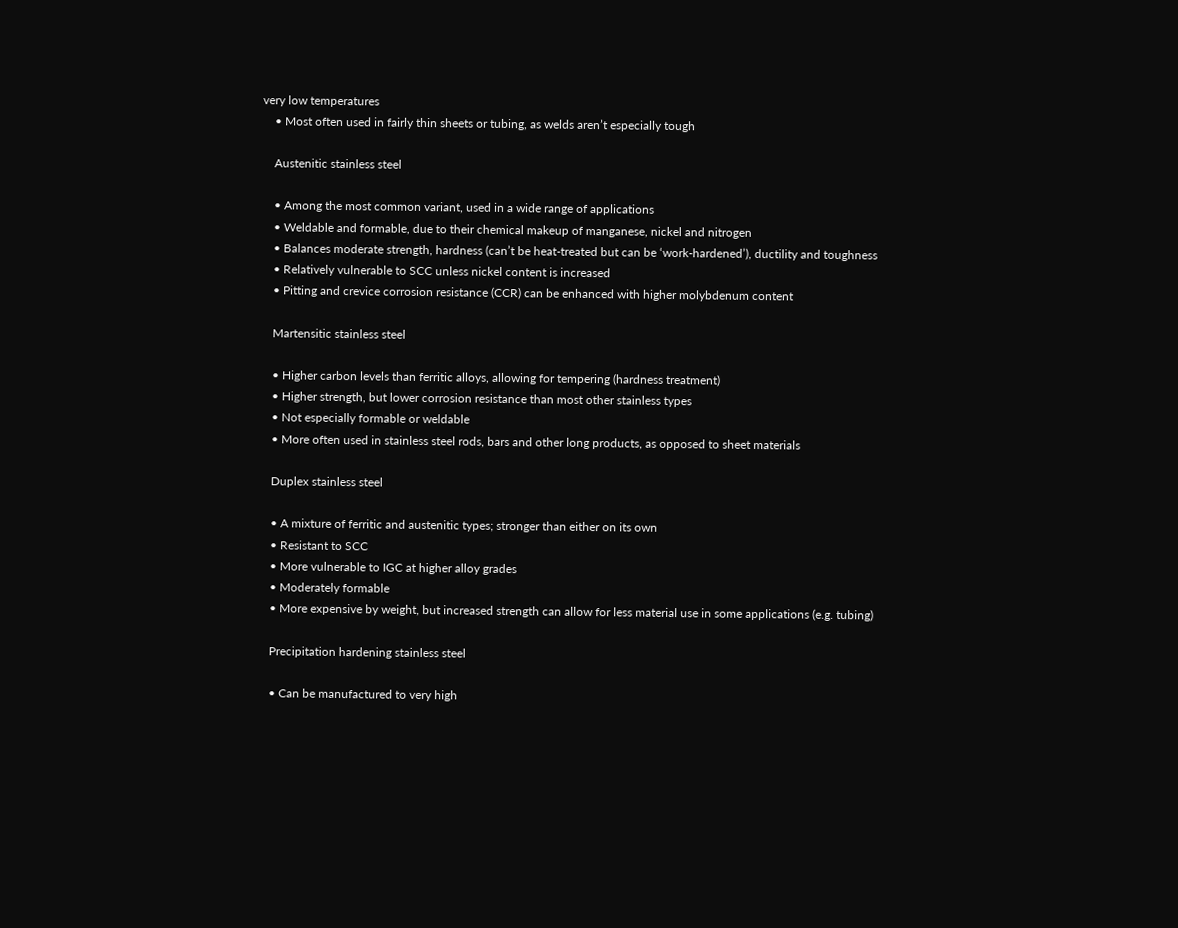very low temperatures
    • Most often used in fairly thin sheets or tubing, as welds aren’t especially tough

    Austenitic stainless steel

    • Among the most common variant, used in a wide range of applications
    • Weldable and formable, due to their chemical makeup of manganese, nickel and nitrogen
    • Balances moderate strength, hardness (can’t be heat-treated but can be ‘work-hardened’), ductility and toughness
    • Relatively vulnerable to SCC unless nickel content is increased
    • Pitting and crevice corrosion resistance (CCR) can be enhanced with higher molybdenum content

    Martensitic stainless steel

    • Higher carbon levels than ferritic alloys, allowing for tempering (hardness treatment)
    • Higher strength, but lower corrosion resistance than most other stainless types
    • Not especially formable or weldable
    • More often used in stainless steel rods, bars and other long products, as opposed to sheet materials

    Duplex stainless steel

    • A mixture of ferritic and austenitic types; stronger than either on its own
    • Resistant to SCC
    • More vulnerable to IGC at higher alloy grades
    • Moderately formable
    • More expensive by weight, but increased strength can allow for less material use in some applications (e.g. tubing)

    Precipitation hardening stainless steel

    • Can be manufactured to very high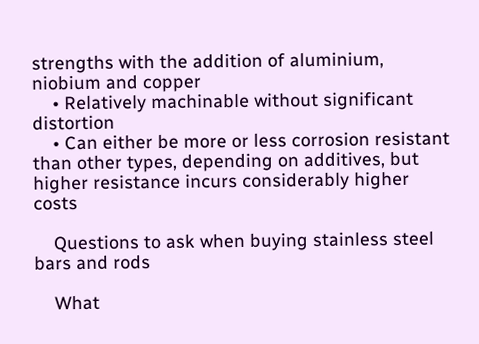strengths with the addition of aluminium, niobium and copper
    • Relatively machinable without significant distortion
    • Can either be more or less corrosion resistant than other types, depending on additives, but higher resistance incurs considerably higher costs

    Questions to ask when buying stainless steel bars and rods

    What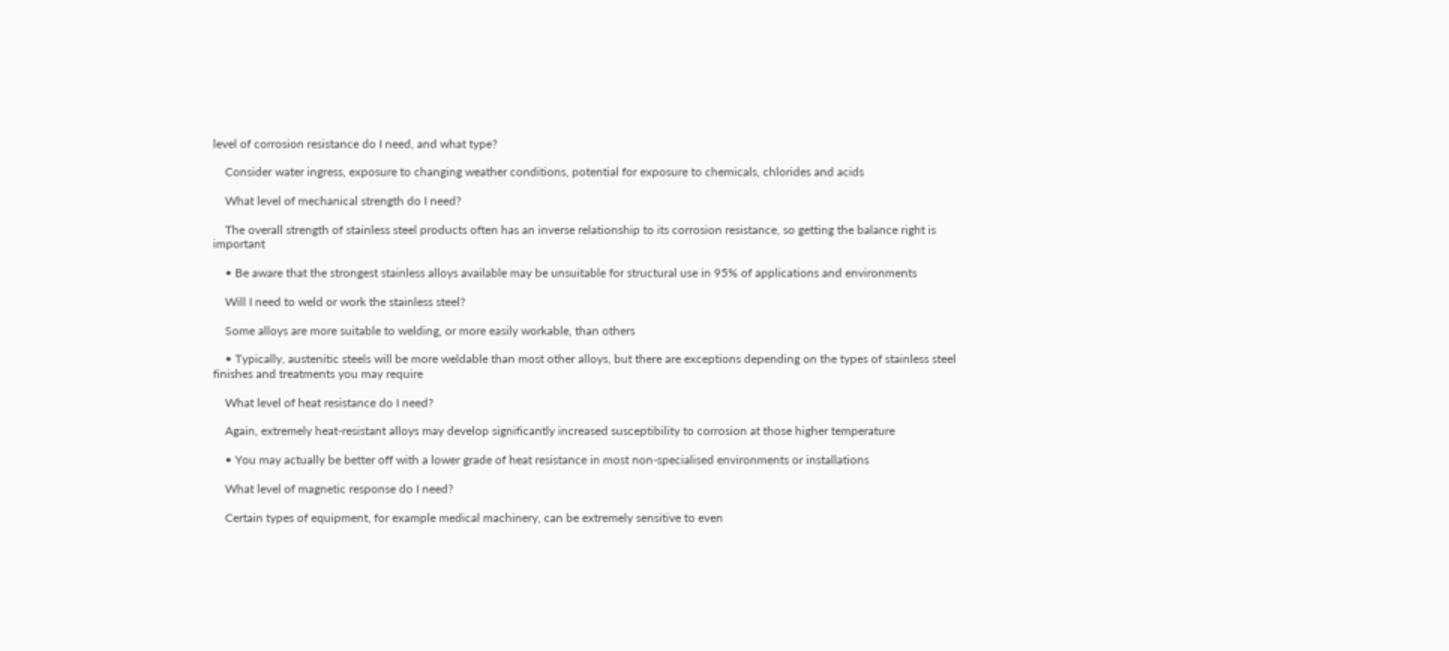level of corrosion resistance do I need, and what type?

    Consider water ingress, exposure to changing weather conditions, potential for exposure to chemicals, chlorides and acids

    What level of mechanical strength do I need?

    The overall strength of stainless steel products often has an inverse relationship to its corrosion resistance, so getting the balance right is important

    • Be aware that the strongest stainless alloys available may be unsuitable for structural use in 95% of applications and environments

    Will I need to weld or work the stainless steel?

    Some alloys are more suitable to welding, or more easily workable, than others

    • Typically, austenitic steels will be more weldable than most other alloys, but there are exceptions depending on the types of stainless steel finishes and treatments you may require

    What level of heat resistance do I need?

    Again, extremely heat-resistant alloys may develop significantly increased susceptibility to corrosion at those higher temperature

    • You may actually be better off with a lower grade of heat resistance in most non-specialised environments or installations

    What level of magnetic response do I need?

    Certain types of equipment, for example medical machinery, can be extremely sensitive to even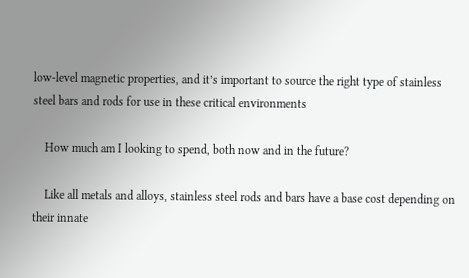low-level magnetic properties, and it’s important to source the right type of stainless steel bars and rods for use in these critical environments

    How much am I looking to spend, both now and in the future?

    Like all metals and alloys, stainless steel rods and bars have a base cost depending on their innate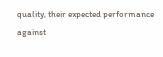quality, their expected performance against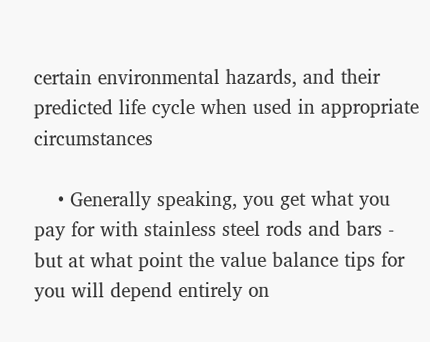certain environmental hazards, and their predicted life cycle when used in appropriate circumstances

    • Generally speaking, you get what you pay for with stainless steel rods and bars - but at what point the value balance tips for you will depend entirely on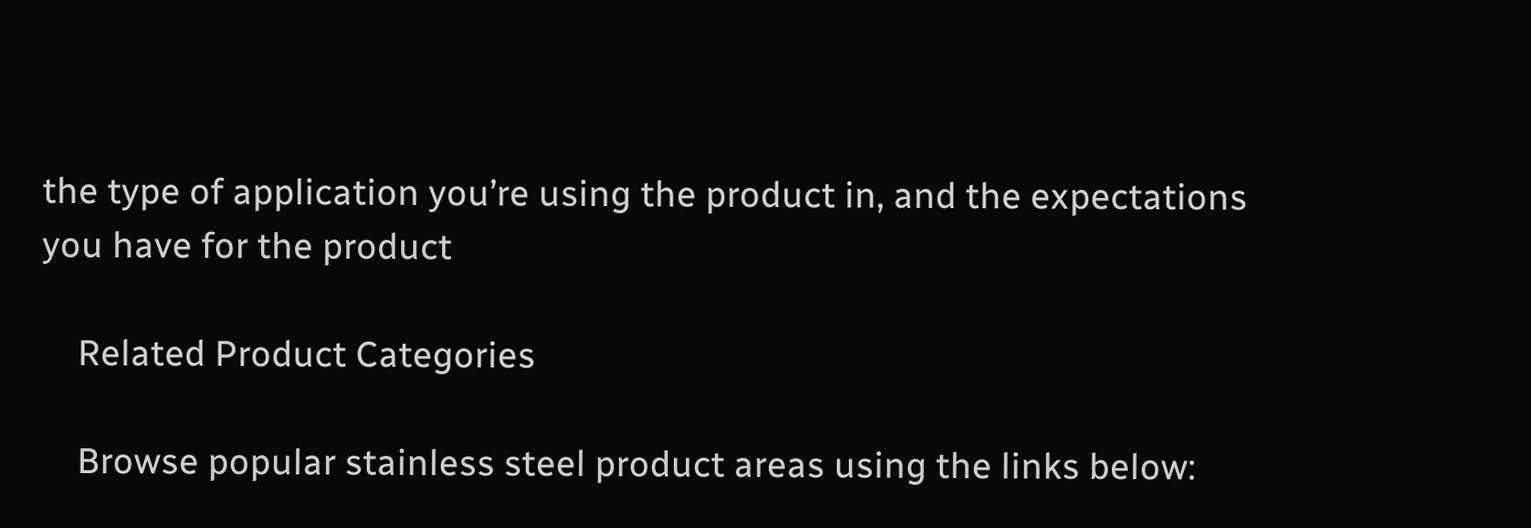the type of application you’re using the product in, and the expectations you have for the product

    Related Product Categories

    Browse popular stainless steel product areas using the links below: